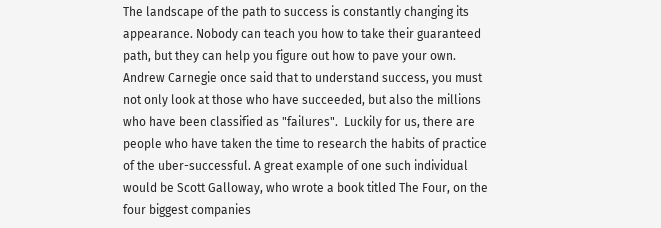The landscape of the path to success is constantly changing its appearance. Nobody can teach you how to take their guaranteed path, but they can help you figure out how to pave your own. Andrew Carnegie once said that to understand success, you must not only look at those who have succeeded, but also the millions who have been classified as "failures".  Luckily for us, there are people who have taken the time to research the habits of practice of the uber-successful. A great example of one such individual would be Scott Galloway, who wrote a book titled The Four, on the four biggest companies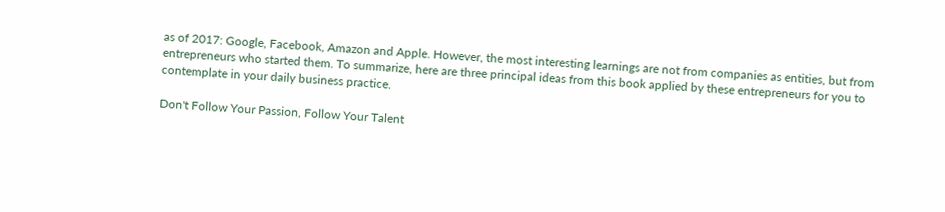as of 2017: Google, Facebook, Amazon and Apple. However, the most interesting learnings are not from companies as entities, but from entrepreneurs who started them. To summarize, here are three principal ideas from this book applied by these entrepreneurs for you to contemplate in your daily business practice.

Don't Follow Your Passion, Follow Your Talent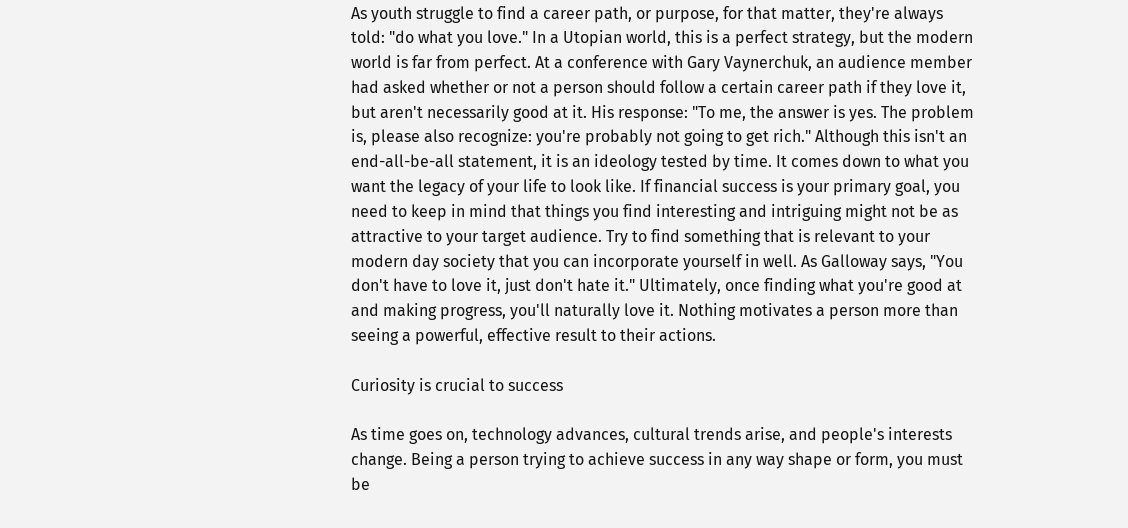As youth struggle to find a career path, or purpose, for that matter, they're always told: "do what you love." In a Utopian world, this is a perfect strategy, but the modern world is far from perfect. At a conference with Gary Vaynerchuk, an audience member had asked whether or not a person should follow a certain career path if they love it, but aren't necessarily good at it. His response: "To me, the answer is yes. The problem is, please also recognize: you're probably not going to get rich." Although this isn't an end-all-be-all statement, it is an ideology tested by time. It comes down to what you want the legacy of your life to look like. If financial success is your primary goal, you need to keep in mind that things you find interesting and intriguing might not be as attractive to your target audience. Try to find something that is relevant to your modern day society that you can incorporate yourself in well. As Galloway says, "You don't have to love it, just don't hate it." Ultimately, once finding what you're good at and making progress, you'll naturally love it. Nothing motivates a person more than seeing a powerful, effective result to their actions.

Curiosity is crucial to success

As time goes on, technology advances, cultural trends arise, and people's interests change. Being a person trying to achieve success in any way shape or form, you must be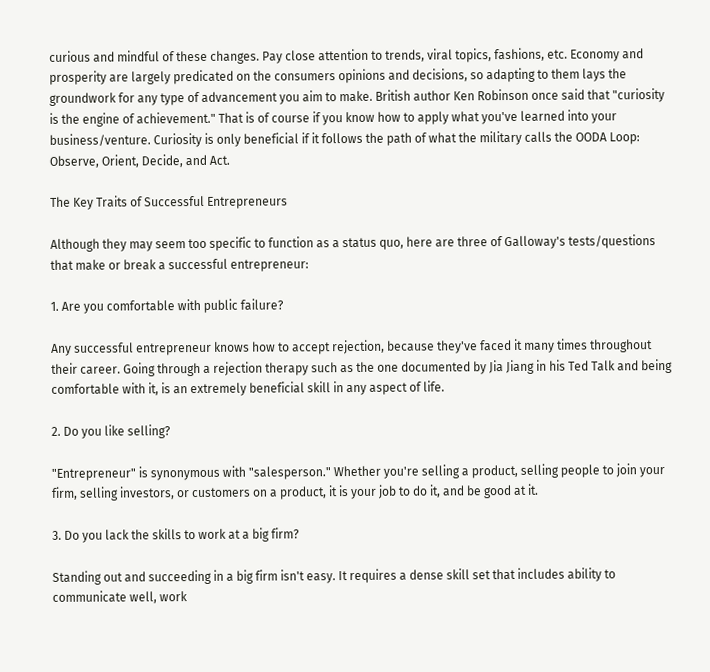curious and mindful of these changes. Pay close attention to trends, viral topics, fashions, etc. Economy and prosperity are largely predicated on the consumers opinions and decisions, so adapting to them lays the groundwork for any type of advancement you aim to make. British author Ken Robinson once said that "curiosity is the engine of achievement." That is of course if you know how to apply what you've learned into your business/venture. Curiosity is only beneficial if it follows the path of what the military calls the OODA Loop: Observe, Orient, Decide, and Act.

The Key Traits of Successful Entrepreneurs

Although they may seem too specific to function as a status quo, here are three of Galloway's tests/questions that make or break a successful entrepreneur:

1. Are you comfortable with public failure?

Any successful entrepreneur knows how to accept rejection, because they've faced it many times throughout their career. Going through a rejection therapy such as the one documented by Jia Jiang in his Ted Talk and being comfortable with it, is an extremely beneficial skill in any aspect of life.

2. Do you like selling?

"Entrepreneur" is synonymous with "salesperson." Whether you're selling a product, selling people to join your firm, selling investors, or customers on a product, it is your job to do it, and be good at it.

3. Do you lack the skills to work at a big firm?

Standing out and succeeding in a big firm isn't easy. It requires a dense skill set that includes ability to communicate well, work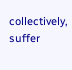collectively, suffer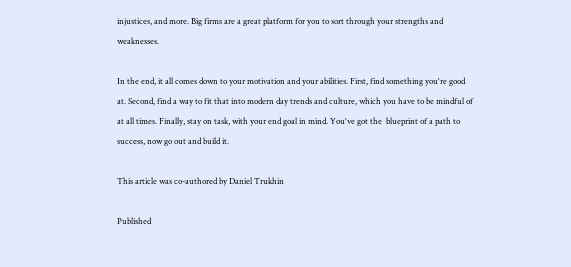injustices, and more. Big firms are a great platform for you to sort through your strengths and weaknesses.

In the end, it all comes down to your motivation and your abilities. First, find something you're good at. Second, find a way to fit that into modern day trends and culture, which you have to be mindful of at all times. Finally, stay on task, with your end goal in mind. You've got the  blueprint of a path to success, now go out and build it.

This article was co-authored by Daniel Trukhin

Published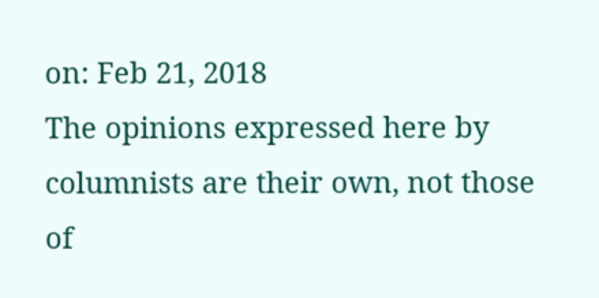on: Feb 21, 2018
The opinions expressed here by columnists are their own, not those of